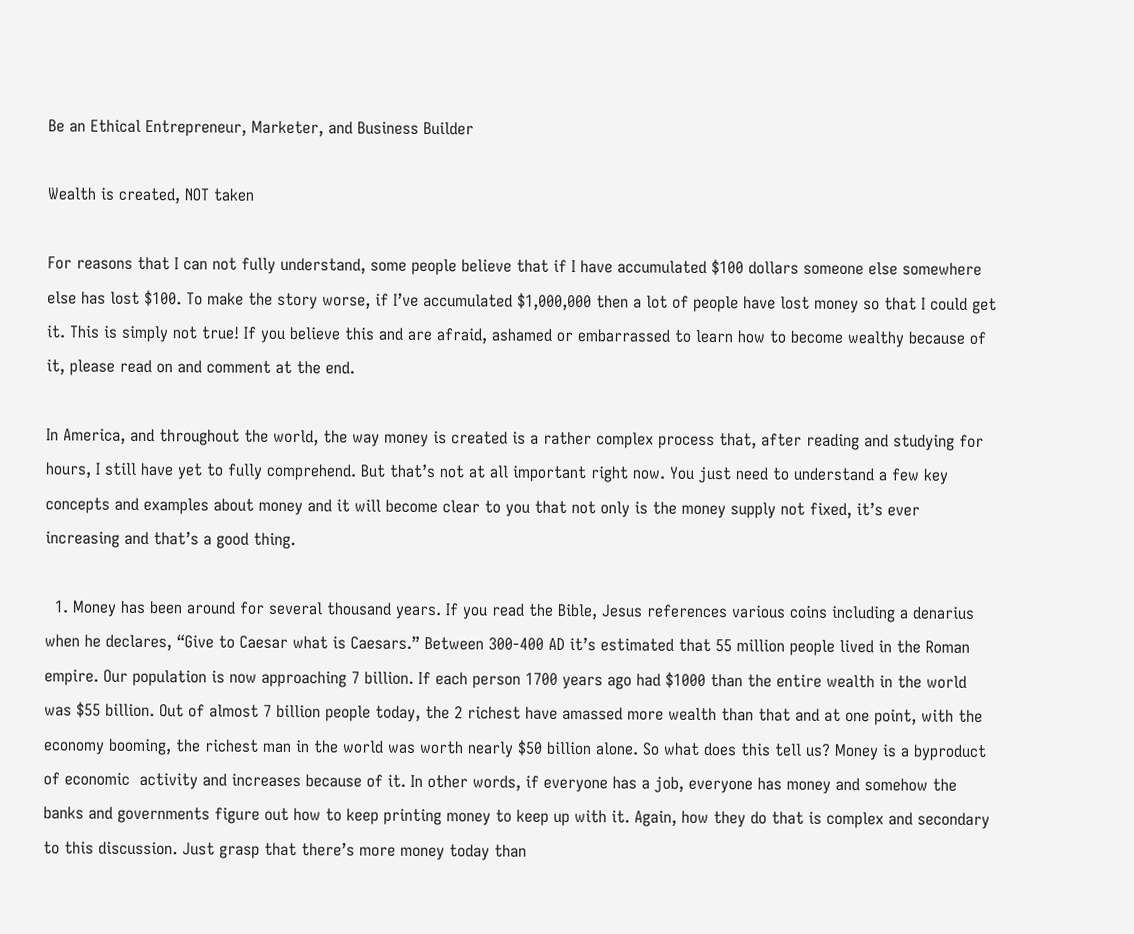Be an Ethical Entrepreneur, Marketer, and Business Builder

Wealth is created, NOT taken

For reasons that I can not fully understand, some people believe that if I have accumulated $100 dollars someone else somewhere else has lost $100. To make the story worse, if I’ve accumulated $1,000,000 then a lot of people have lost money so that I could get it. This is simply not true! If you believe this and are afraid, ashamed or embarrassed to learn how to become wealthy because of it, please read on and comment at the end.

In America, and throughout the world, the way money is created is a rather complex process that, after reading and studying for hours, I still have yet to fully comprehend. But that’s not at all important right now. You just need to understand a few key concepts and examples about money and it will become clear to you that not only is the money supply not fixed, it’s ever increasing and that’s a good thing.

  1. Money has been around for several thousand years. If you read the Bible, Jesus references various coins including a denarius when he declares, “Give to Caesar what is Caesars.” Between 300-400 AD it’s estimated that 55 million people lived in the Roman empire. Our population is now approaching 7 billion. If each person 1700 years ago had $1000 than the entire wealth in the world was $55 billion. Out of almost 7 billion people today, the 2 richest have amassed more wealth than that and at one point, with the economy booming, the richest man in the world was worth nearly $50 billion alone. So what does this tell us? Money is a byproduct of economic  activity and increases because of it. In other words, if everyone has a job, everyone has money and somehow the banks and governments figure out how to keep printing money to keep up with it. Again, how they do that is complex and secondary to this discussion. Just grasp that there’s more money today than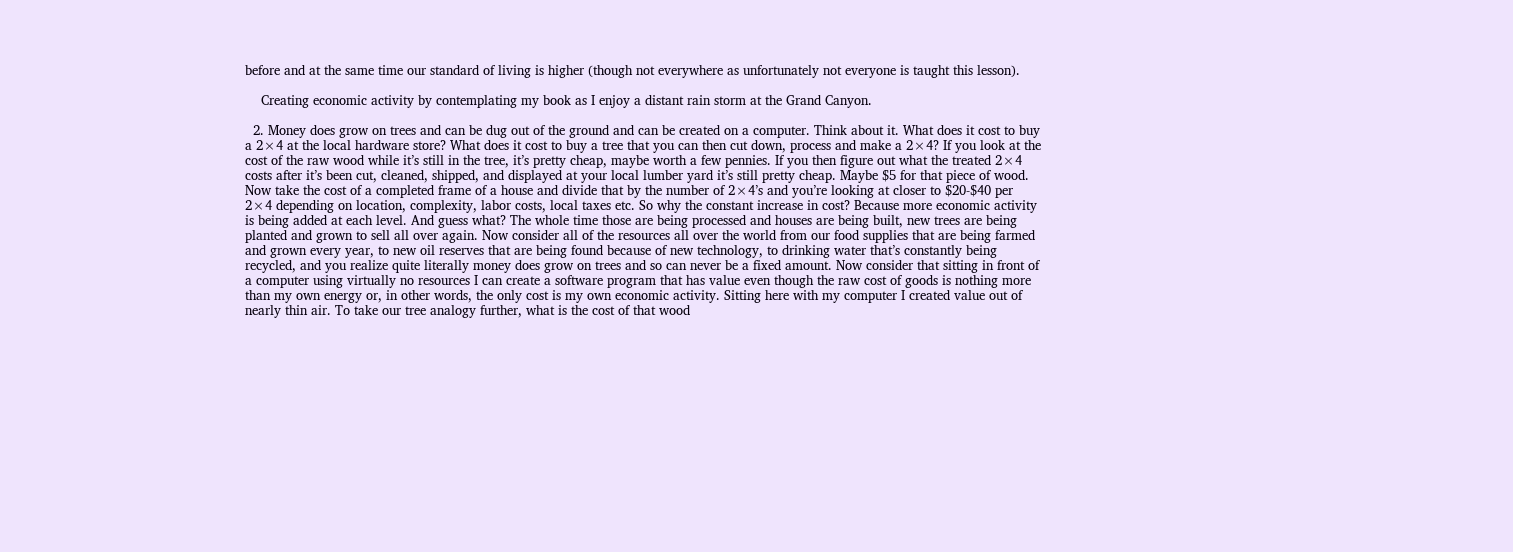before and at the same time our standard of living is higher (though not everywhere as unfortunately not everyone is taught this lesson).

    Creating economic activity by contemplating my book as I enjoy a distant rain storm at the Grand Canyon.

  2. Money does grow on trees and can be dug out of the ground and can be created on a computer. Think about it. What does it cost to buy a 2×4 at the local hardware store? What does it cost to buy a tree that you can then cut down, process and make a 2×4? If you look at the cost of the raw wood while it’s still in the tree, it’s pretty cheap, maybe worth a few pennies. If you then figure out what the treated 2×4 costs after it’s been cut, cleaned, shipped, and displayed at your local lumber yard it’s still pretty cheap. Maybe $5 for that piece of wood. Now take the cost of a completed frame of a house and divide that by the number of 2×4’s and you’re looking at closer to $20-$40 per 2×4 depending on location, complexity, labor costs, local taxes etc. So why the constant increase in cost? Because more economic activity is being added at each level. And guess what? The whole time those are being processed and houses are being built, new trees are being planted and grown to sell all over again. Now consider all of the resources all over the world from our food supplies that are being farmed and grown every year, to new oil reserves that are being found because of new technology, to drinking water that’s constantly being recycled, and you realize quite literally money does grow on trees and so can never be a fixed amount. Now consider that sitting in front of a computer using virtually no resources I can create a software program that has value even though the raw cost of goods is nothing more than my own energy or, in other words, the only cost is my own economic activity. Sitting here with my computer I created value out of nearly thin air. To take our tree analogy further, what is the cost of that wood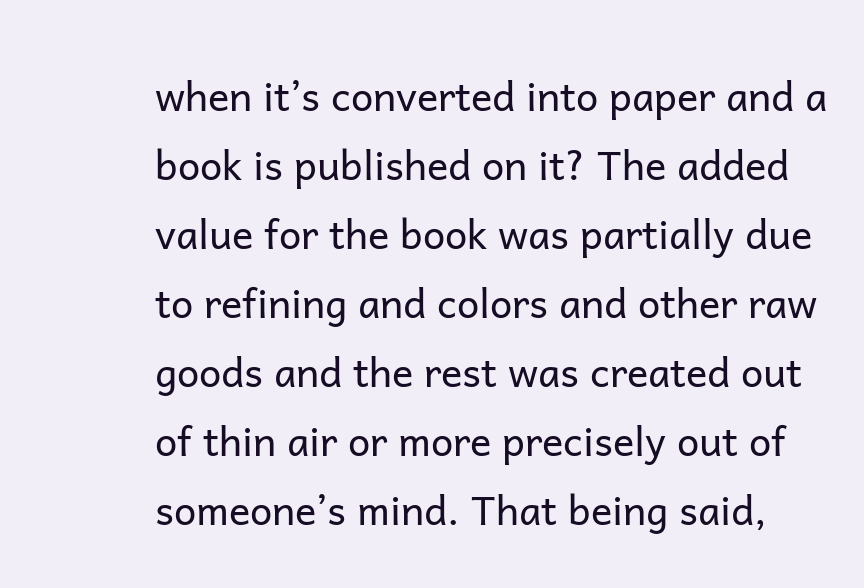when it’s converted into paper and a book is published on it? The added value for the book was partially due to refining and colors and other raw goods and the rest was created out of thin air or more precisely out of someone’s mind. That being said,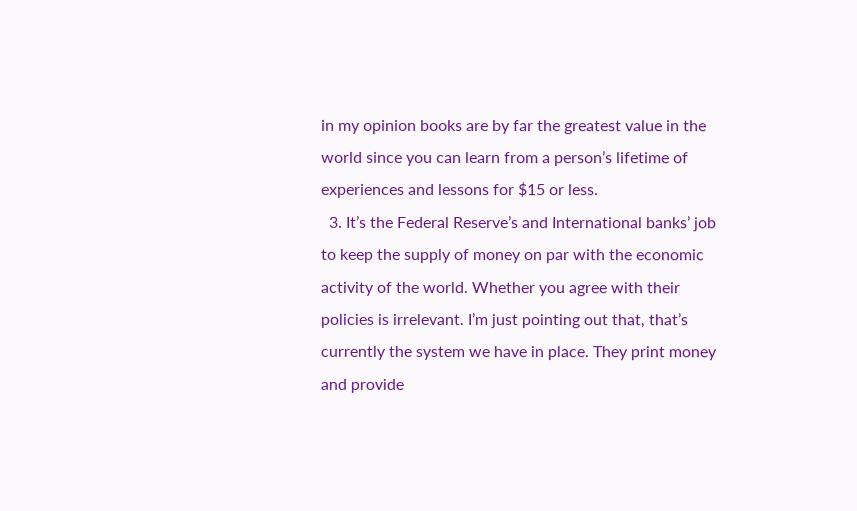in my opinion books are by far the greatest value in the world since you can learn from a person’s lifetime of experiences and lessons for $15 or less.
  3. It’s the Federal Reserve’s and International banks’ job to keep the supply of money on par with the economic activity of the world. Whether you agree with their policies is irrelevant. I’m just pointing out that, that’s currently the system we have in place. They print money and provide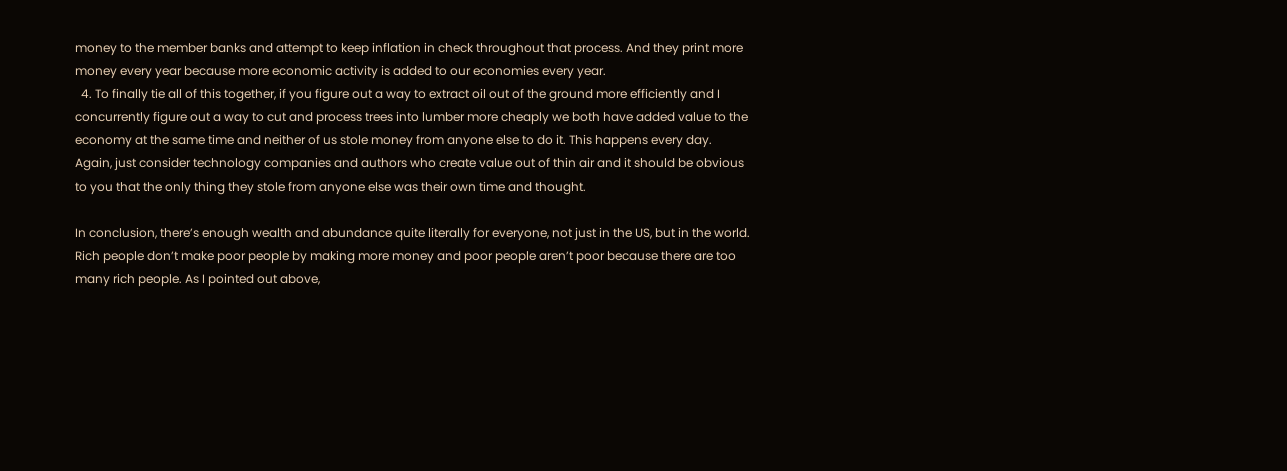money to the member banks and attempt to keep inflation in check throughout that process. And they print more money every year because more economic activity is added to our economies every year.
  4. To finally tie all of this together, if you figure out a way to extract oil out of the ground more efficiently and I concurrently figure out a way to cut and process trees into lumber more cheaply we both have added value to the economy at the same time and neither of us stole money from anyone else to do it. This happens every day. Again, just consider technology companies and authors who create value out of thin air and it should be obvious to you that the only thing they stole from anyone else was their own time and thought.

In conclusion, there’s enough wealth and abundance quite literally for everyone, not just in the US, but in the world. Rich people don’t make poor people by making more money and poor people aren’t poor because there are too many rich people. As I pointed out above,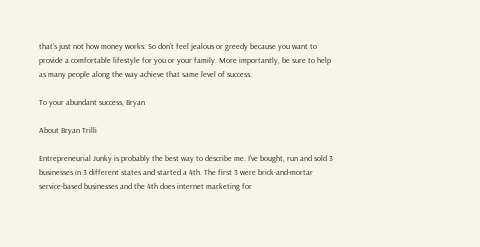that’s just not how money works. So don’t feel jealous or greedy because you want to provide a comfortable lifestyle for you or your family. More importantly, be sure to help as many people along the way achieve that same level of success.

To your abundant success, Bryan

About Bryan Trilli

Entrepreneurial Junky is probably the best way to describe me. I've bought, run and sold 3 businesses in 3 different states and started a 4th. The first 3 were brick-and-mortar service-based businesses and the 4th does internet marketing for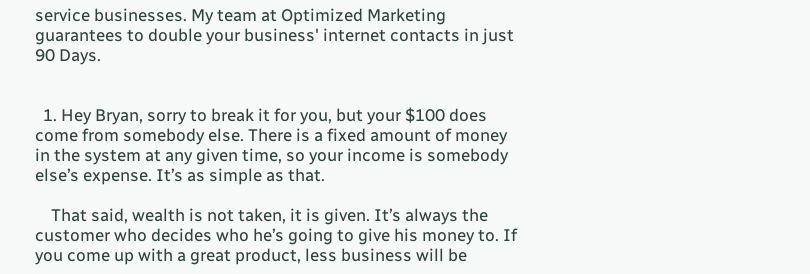service businesses. My team at Optimized Marketing guarantees to double your business' internet contacts in just 90 Days.


  1. Hey Bryan, sorry to break it for you, but your $100 does come from somebody else. There is a fixed amount of money in the system at any given time, so your income is somebody else’s expense. It’s as simple as that.

    That said, wealth is not taken, it is given. It’s always the customer who decides who he’s going to give his money to. If you come up with a great product, less business will be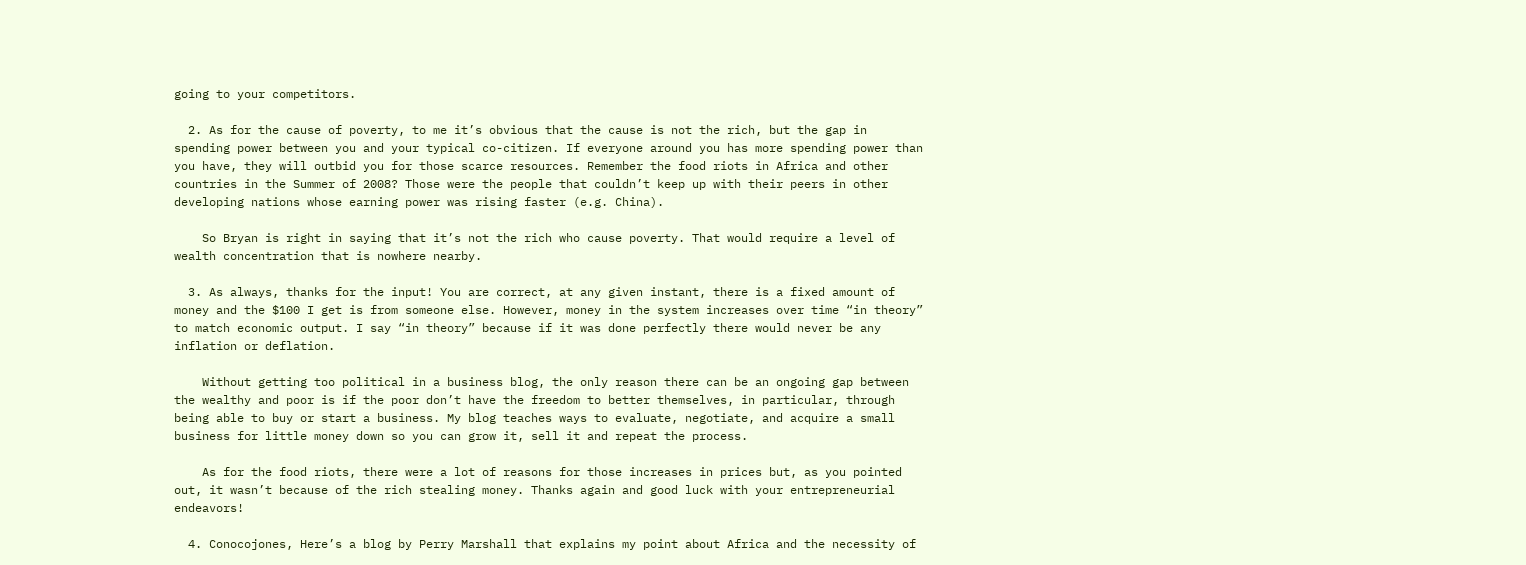going to your competitors.

  2. As for the cause of poverty, to me it’s obvious that the cause is not the rich, but the gap in spending power between you and your typical co-citizen. If everyone around you has more spending power than you have, they will outbid you for those scarce resources. Remember the food riots in Africa and other countries in the Summer of 2008? Those were the people that couldn’t keep up with their peers in other developing nations whose earning power was rising faster (e.g. China).

    So Bryan is right in saying that it’s not the rich who cause poverty. That would require a level of wealth concentration that is nowhere nearby.

  3. As always, thanks for the input! You are correct, at any given instant, there is a fixed amount of money and the $100 I get is from someone else. However, money in the system increases over time “in theory” to match economic output. I say “in theory” because if it was done perfectly there would never be any inflation or deflation.

    Without getting too political in a business blog, the only reason there can be an ongoing gap between the wealthy and poor is if the poor don’t have the freedom to better themselves, in particular, through being able to buy or start a business. My blog teaches ways to evaluate, negotiate, and acquire a small business for little money down so you can grow it, sell it and repeat the process.

    As for the food riots, there were a lot of reasons for those increases in prices but, as you pointed out, it wasn’t because of the rich stealing money. Thanks again and good luck with your entrepreneurial endeavors!

  4. Conocojones, Here’s a blog by Perry Marshall that explains my point about Africa and the necessity of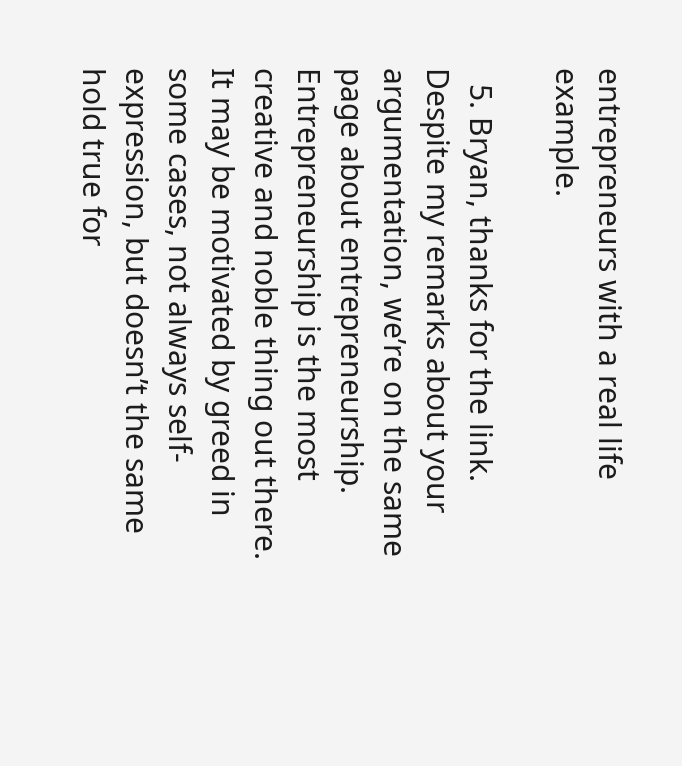entrepreneurs with a real life example.

  5. Bryan, thanks for the link. Despite my remarks about your argumentation, we’re on the same page about entrepreneurship. Entrepreneurship is the most creative and noble thing out there. It may be motivated by greed in some cases, not always self-expression, but doesn’t the same hold true for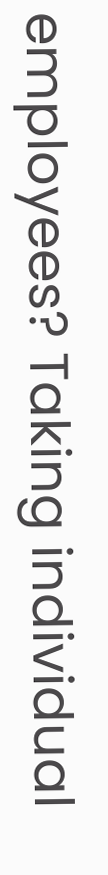employees? Taking individual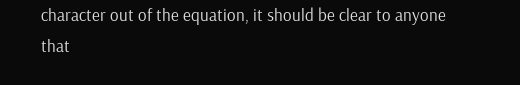character out of the equation, it should be clear to anyone that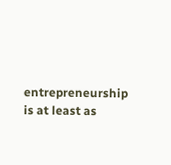entrepreneurship is at least as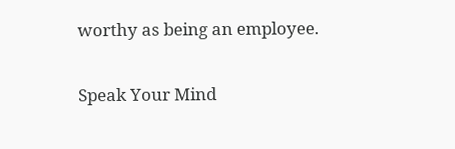worthy as being an employee.

Speak Your Mind